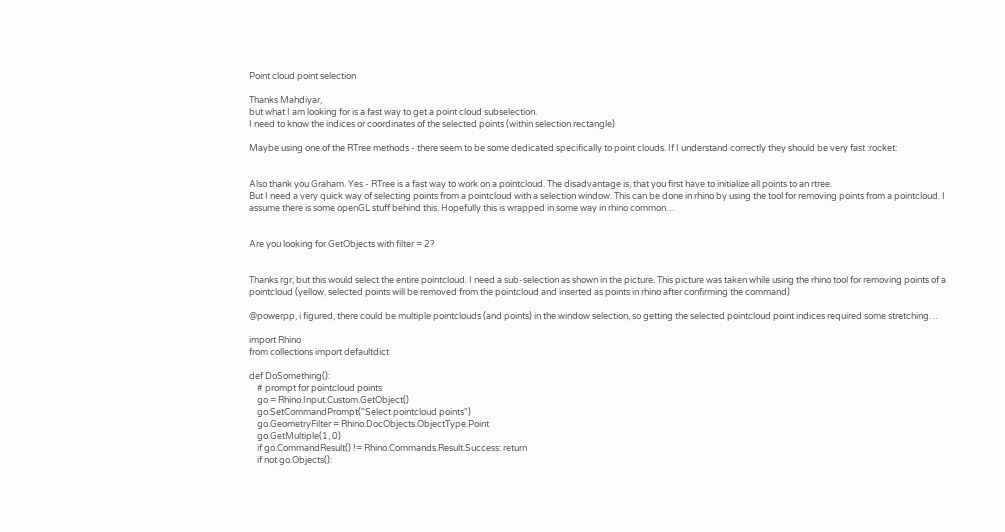Point cloud point selection

Thanks Mahdiyar,
but what I am looking for is a fast way to get a point cloud subselection.
I need to know the indices or coordinates of the selected points (within selection rectangle)

Maybe using one of the RTree methods - there seem to be some dedicated specifically to point clouds. If I understand correctly they should be very fast :rocket:


Also thank you Graham. Yes - RTree is a fast way to work on a pointcloud. The disadvantage is, that you first have to initialize all points to an rtree.
But I need a very quick way of selecting points from a pointcloud with a selection window. This can be done in rhino by using the tool for removing points from a pointcloud. I assume there is some openGL stuff behind this. Hopefully this is wrapped in some way in rhino common…


Are you looking for GetObjects with filter = 2?


Thanks rgr, but this would select the entire pointcloud. I need a sub-selection as shown in the picture. This picture was taken while using the rhino tool for removing points of a pointcloud (yellow, selected points will be removed from the pointcloud and inserted as points in rhino after confirming the command)

@powerpp, i figured, there could be multiple pointclouds (and points) in the window selection, so getting the selected pointcloud point indices required some stretching…

import Rhino
from collections import defaultdict

def DoSomething():
    # prompt for pointcloud points
    go = Rhino.Input.Custom.GetObject()
    go.SetCommandPrompt("Select pointcloud points")
    go.GeometryFilter = Rhino.DocObjects.ObjectType.Point
    go.GetMultiple(1, 0)
    if go.CommandResult() != Rhino.Commands.Result.Success: return
    if not go.Objects():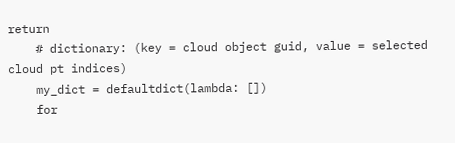return
    # dictionary: (key = cloud object guid, value = selected cloud pt indices)
    my_dict = defaultdict(lambda: [])
    for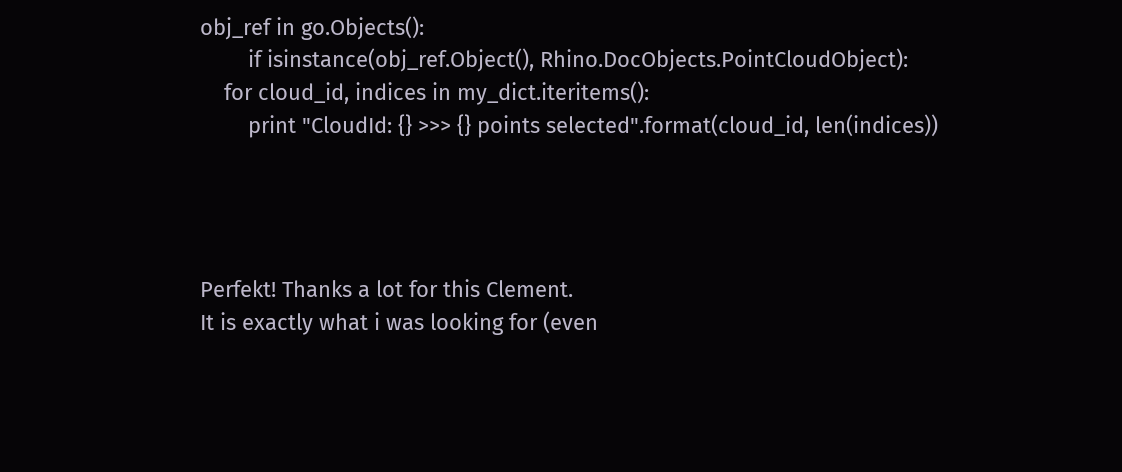obj_ref in go.Objects():
        if isinstance(obj_ref.Object(), Rhino.DocObjects.PointCloudObject):
    for cloud_id, indices in my_dict.iteritems():
        print "CloudId: {} >>> {} points selected".format(cloud_id, len(indices))




Perfekt! Thanks a lot for this Clement.
It is exactly what i was looking for (even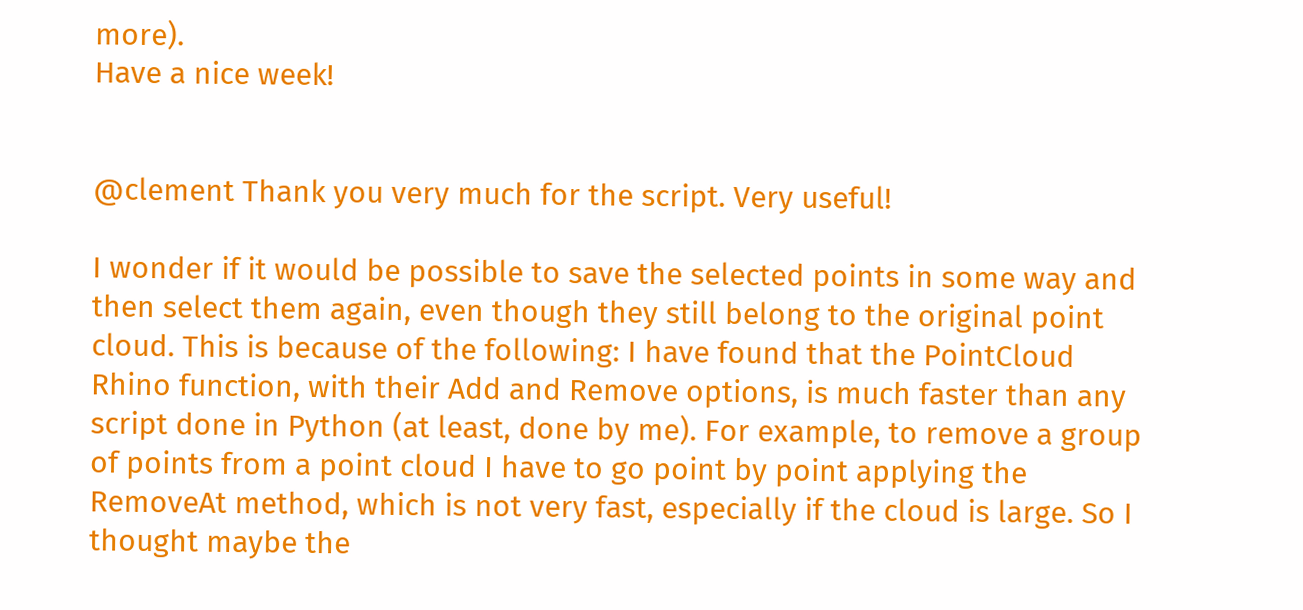more).
Have a nice week!


@clement Thank you very much for the script. Very useful!

I wonder if it would be possible to save the selected points in some way and then select them again, even though they still belong to the original point cloud. This is because of the following: I have found that the PointCloud Rhino function, with their Add and Remove options, is much faster than any script done in Python (at least, done by me). For example, to remove a group of points from a point cloud I have to go point by point applying the RemoveAt method, which is not very fast, especially if the cloud is large. So I thought maybe the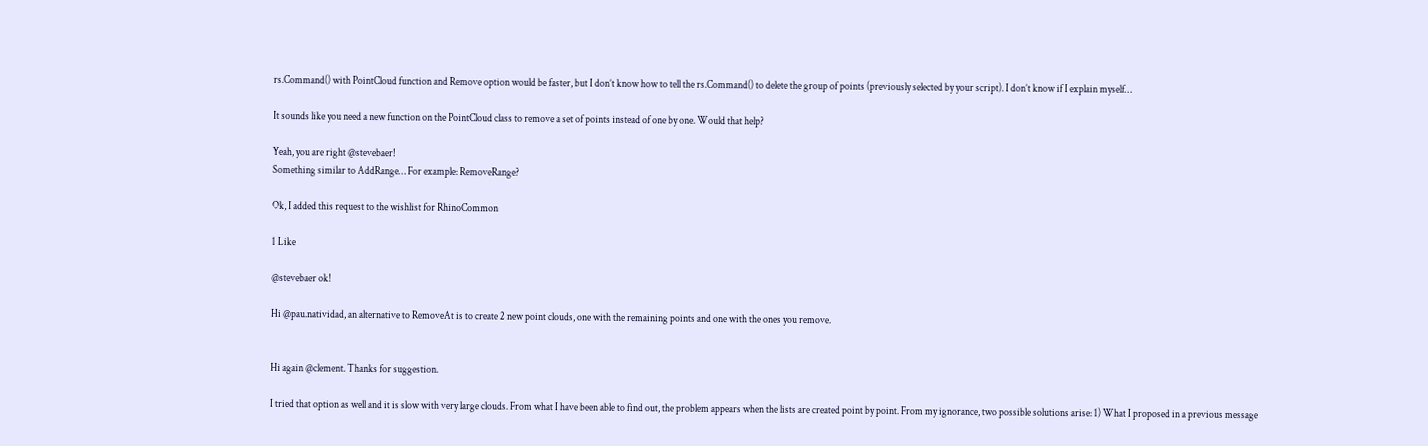rs.Command() with PointCloud function and Remove option would be faster, but I don’t know how to tell the rs.Command() to delete the group of points (previously selected by your script). I don’t know if I explain myself…

It sounds like you need a new function on the PointCloud class to remove a set of points instead of one by one. Would that help?

Yeah, you are right @stevebaer!
Something similar to AddRange… For example: RemoveRange?

Ok, I added this request to the wishlist for RhinoCommon

1 Like

@stevebaer ok!

Hi @pau.natividad, an alternative to RemoveAt is to create 2 new point clouds, one with the remaining points and one with the ones you remove.


Hi again @clement. Thanks for suggestion.

I tried that option as well and it is slow with very large clouds. From what I have been able to find out, the problem appears when the lists are created point by point. From my ignorance, two possible solutions arise: 1) What I proposed in a previous message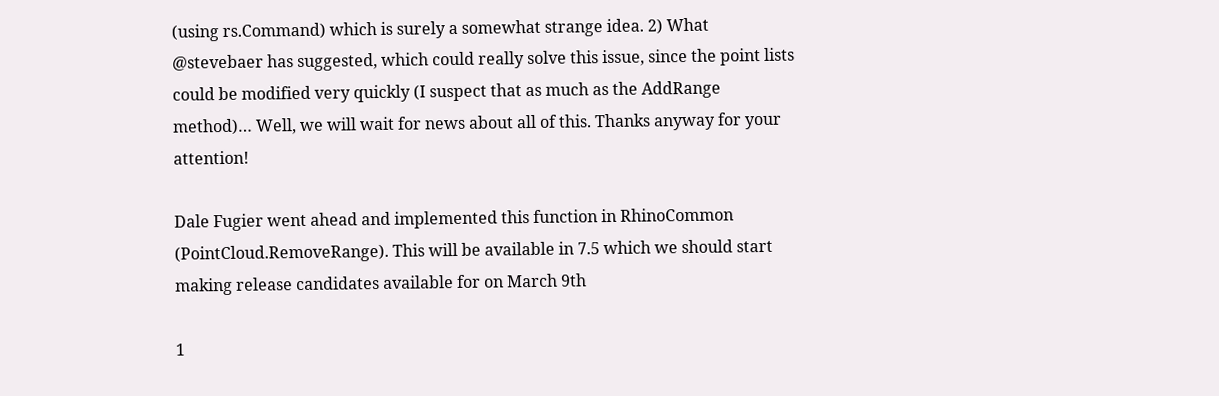(using rs.Command) which is surely a somewhat strange idea. 2) What @stevebaer has suggested, which could really solve this issue, since the point lists could be modified very quickly (I suspect that as much as the AddRange method)… Well, we will wait for news about all of this. Thanks anyway for your attention!

Dale Fugier went ahead and implemented this function in RhinoCommon (PointCloud.RemoveRange). This will be available in 7.5 which we should start making release candidates available for on March 9th

1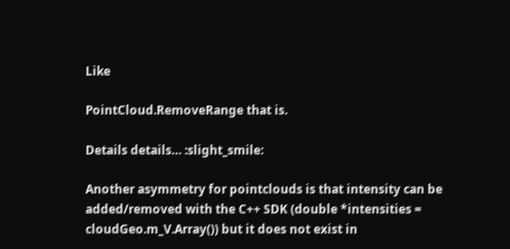Like

PointCloud.RemoveRange that is.

Details details… :slight_smile:

Another asymmetry for pointclouds is that intensity can be added/removed with the C++ SDK (double *intensities = cloudGeo.m_V.Array()) but it does not exist in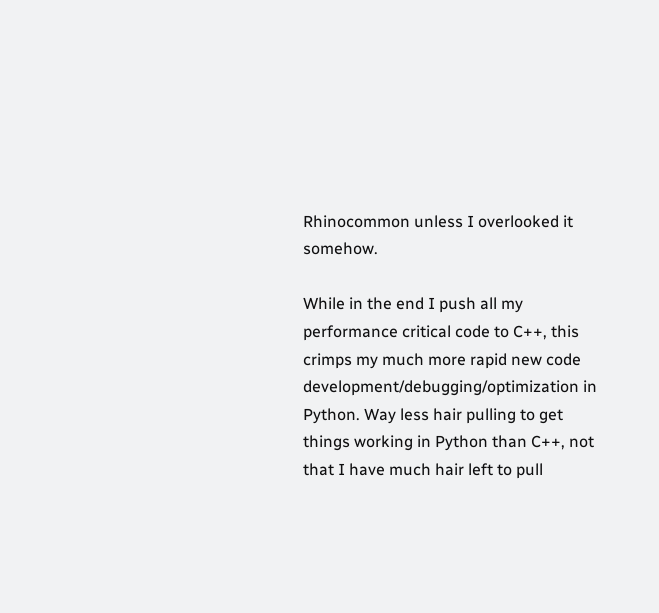Rhinocommon unless I overlooked it somehow.

While in the end I push all my performance critical code to C++, this crimps my much more rapid new code development/debugging/optimization in Python. Way less hair pulling to get things working in Python than C++, not that I have much hair left to pull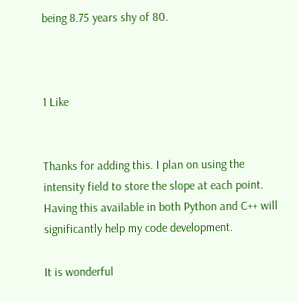being 8.75 years shy of 80.



1 Like


Thanks for adding this. I plan on using the intensity field to store the slope at each point. Having this available in both Python and C++ will significantly help my code development.

It is wonderful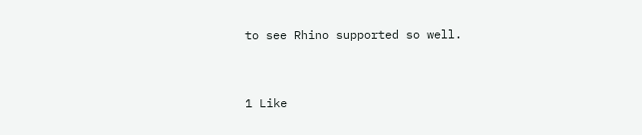to see Rhino supported so well.


1 Like